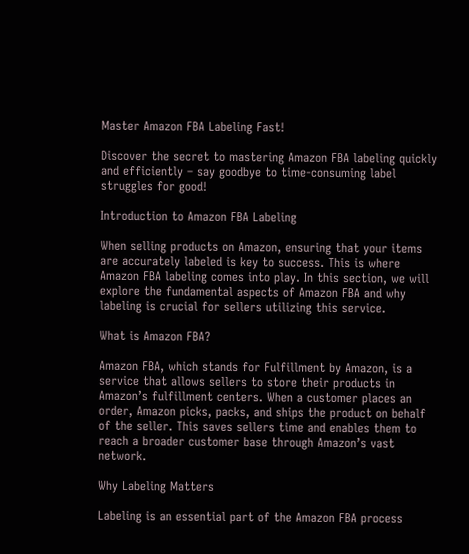Master Amazon FBA Labeling Fast!

Discover the secret to mastering Amazon FBA labeling quickly and efficiently – say goodbye to time-consuming label struggles for good!

Introduction to Amazon FBA Labeling

When selling products on Amazon, ensuring that your items are accurately labeled is key to success. This is where Amazon FBA labeling comes into play. In this section, we will explore the fundamental aspects of Amazon FBA and why labeling is crucial for sellers utilizing this service.

What is Amazon FBA?

Amazon FBA, which stands for Fulfillment by Amazon, is a service that allows sellers to store their products in Amazon’s fulfillment centers. When a customer places an order, Amazon picks, packs, and ships the product on behalf of the seller. This saves sellers time and enables them to reach a broader customer base through Amazon’s vast network.

Why Labeling Matters

Labeling is an essential part of the Amazon FBA process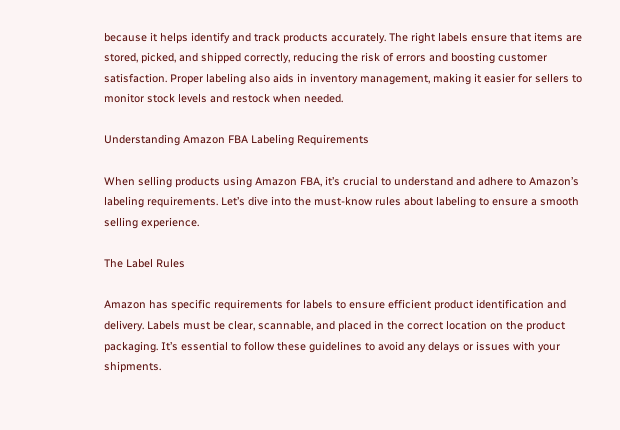because it helps identify and track products accurately. The right labels ensure that items are stored, picked, and shipped correctly, reducing the risk of errors and boosting customer satisfaction. Proper labeling also aids in inventory management, making it easier for sellers to monitor stock levels and restock when needed.

Understanding Amazon FBA Labeling Requirements

When selling products using Amazon FBA, it’s crucial to understand and adhere to Amazon’s labeling requirements. Let’s dive into the must-know rules about labeling to ensure a smooth selling experience.

The Label Rules

Amazon has specific requirements for labels to ensure efficient product identification and delivery. Labels must be clear, scannable, and placed in the correct location on the product packaging. It’s essential to follow these guidelines to avoid any delays or issues with your shipments.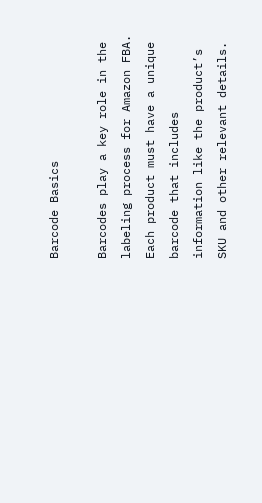Barcode Basics

Barcodes play a key role in the labeling process for Amazon FBA. Each product must have a unique barcode that includes information like the product’s SKU and other relevant details.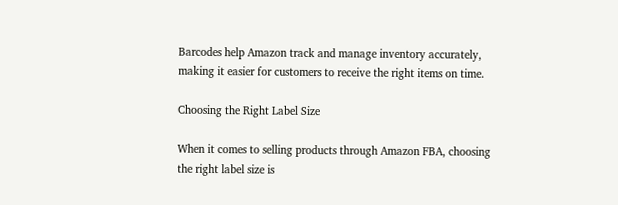Barcodes help Amazon track and manage inventory accurately, making it easier for customers to receive the right items on time.

Choosing the Right Label Size

When it comes to selling products through Amazon FBA, choosing the right label size is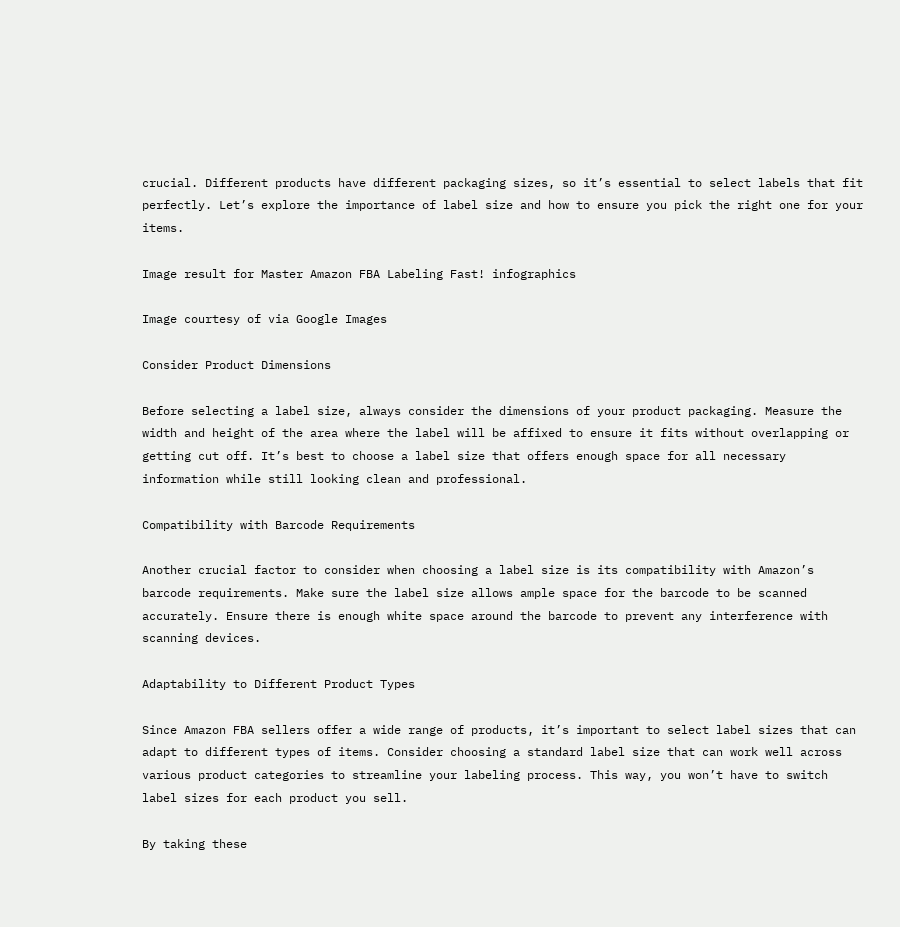crucial. Different products have different packaging sizes, so it’s essential to select labels that fit perfectly. Let’s explore the importance of label size and how to ensure you pick the right one for your items.

Image result for Master Amazon FBA Labeling Fast! infographics

Image courtesy of via Google Images

Consider Product Dimensions

Before selecting a label size, always consider the dimensions of your product packaging. Measure the width and height of the area where the label will be affixed to ensure it fits without overlapping or getting cut off. It’s best to choose a label size that offers enough space for all necessary information while still looking clean and professional.

Compatibility with Barcode Requirements

Another crucial factor to consider when choosing a label size is its compatibility with Amazon’s barcode requirements. Make sure the label size allows ample space for the barcode to be scanned accurately. Ensure there is enough white space around the barcode to prevent any interference with scanning devices.

Adaptability to Different Product Types

Since Amazon FBA sellers offer a wide range of products, it’s important to select label sizes that can adapt to different types of items. Consider choosing a standard label size that can work well across various product categories to streamline your labeling process. This way, you won’t have to switch label sizes for each product you sell.

By taking these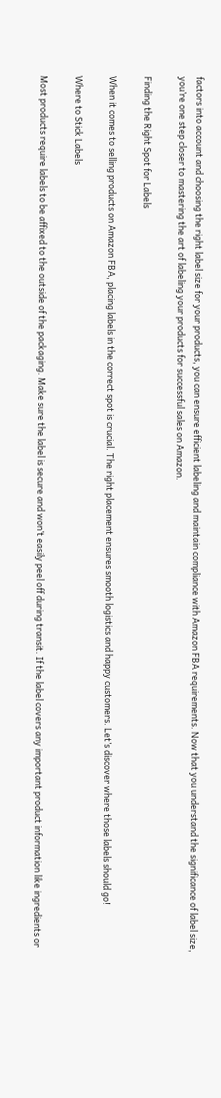factors into account and choosing the right label size for your products, you can ensure efficient labeling and maintain compliance with Amazon FBA requirements. Now that you understand the significance of label size, you’re one step closer to mastering the art of labeling your products for successful sales on Amazon.

Finding the Right Spot for Labels

When it comes to selling products on Amazon FBA, placing labels in the correct spot is crucial. The right placement ensures smooth logistics and happy customers. Let’s discover where those labels should go!

Where to Stick Labels

Most products require labels to be affixed to the outside of the packaging. Make sure the label is secure and won’t easily peel off during transit. If the label covers any important product information like ingredients or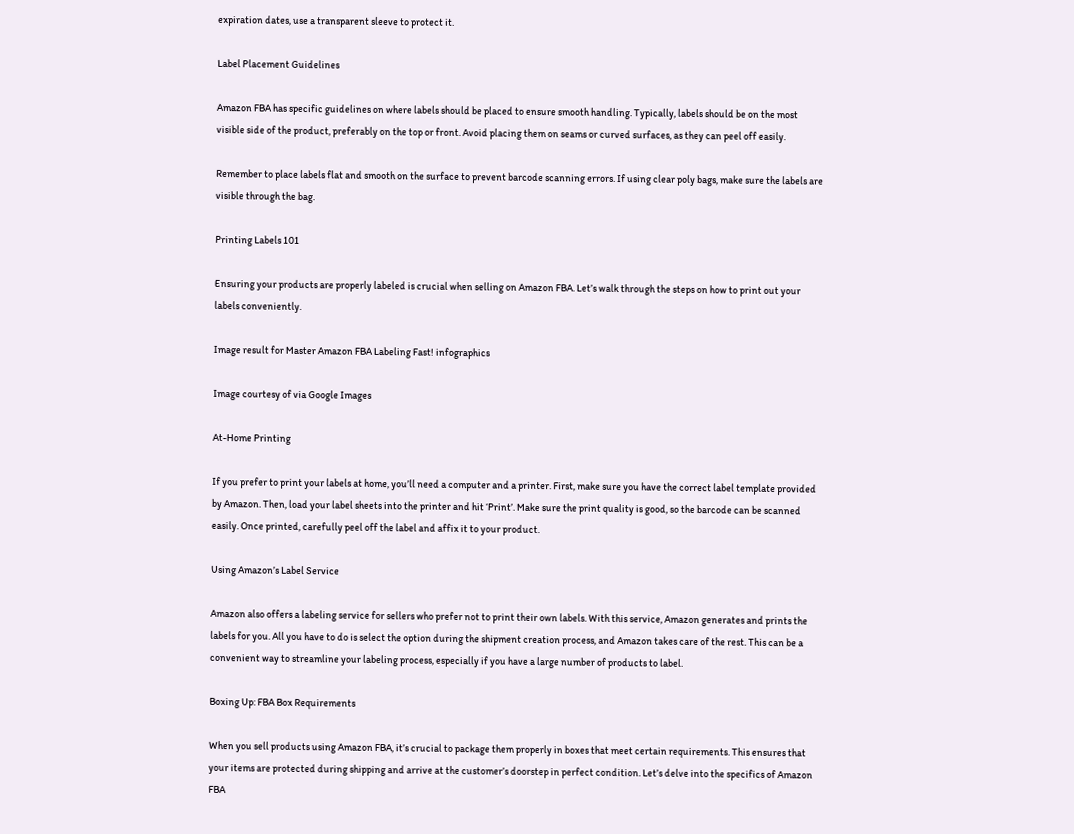expiration dates, use a transparent sleeve to protect it.

Label Placement Guidelines

Amazon FBA has specific guidelines on where labels should be placed to ensure smooth handling. Typically, labels should be on the most visible side of the product, preferably on the top or front. Avoid placing them on seams or curved surfaces, as they can peel off easily.

Remember to place labels flat and smooth on the surface to prevent barcode scanning errors. If using clear poly bags, make sure the labels are visible through the bag.

Printing Labels 101

Ensuring your products are properly labeled is crucial when selling on Amazon FBA. Let’s walk through the steps on how to print out your labels conveniently.

Image result for Master Amazon FBA Labeling Fast! infographics

Image courtesy of via Google Images

At-Home Printing

If you prefer to print your labels at home, you’ll need a computer and a printer. First, make sure you have the correct label template provided by Amazon. Then, load your label sheets into the printer and hit ‘Print’. Make sure the print quality is good, so the barcode can be scanned easily. Once printed, carefully peel off the label and affix it to your product.

Using Amazon’s Label Service

Amazon also offers a labeling service for sellers who prefer not to print their own labels. With this service, Amazon generates and prints the labels for you. All you have to do is select the option during the shipment creation process, and Amazon takes care of the rest. This can be a convenient way to streamline your labeling process, especially if you have a large number of products to label.

Boxing Up: FBA Box Requirements

When you sell products using Amazon FBA, it’s crucial to package them properly in boxes that meet certain requirements. This ensures that your items are protected during shipping and arrive at the customer’s doorstep in perfect condition. Let’s delve into the specifics of Amazon FBA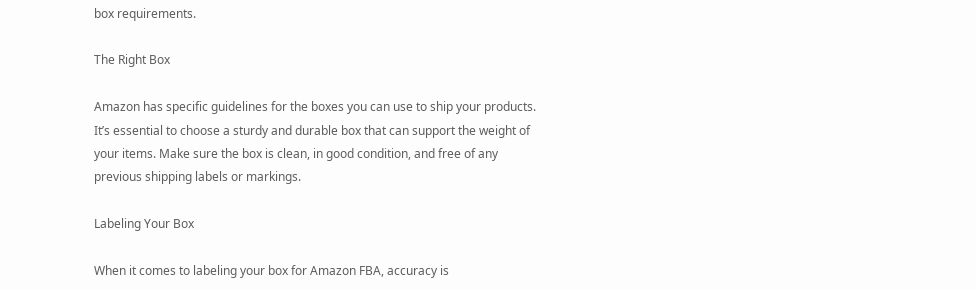box requirements.

The Right Box

Amazon has specific guidelines for the boxes you can use to ship your products. It’s essential to choose a sturdy and durable box that can support the weight of your items. Make sure the box is clean, in good condition, and free of any previous shipping labels or markings.

Labeling Your Box

When it comes to labeling your box for Amazon FBA, accuracy is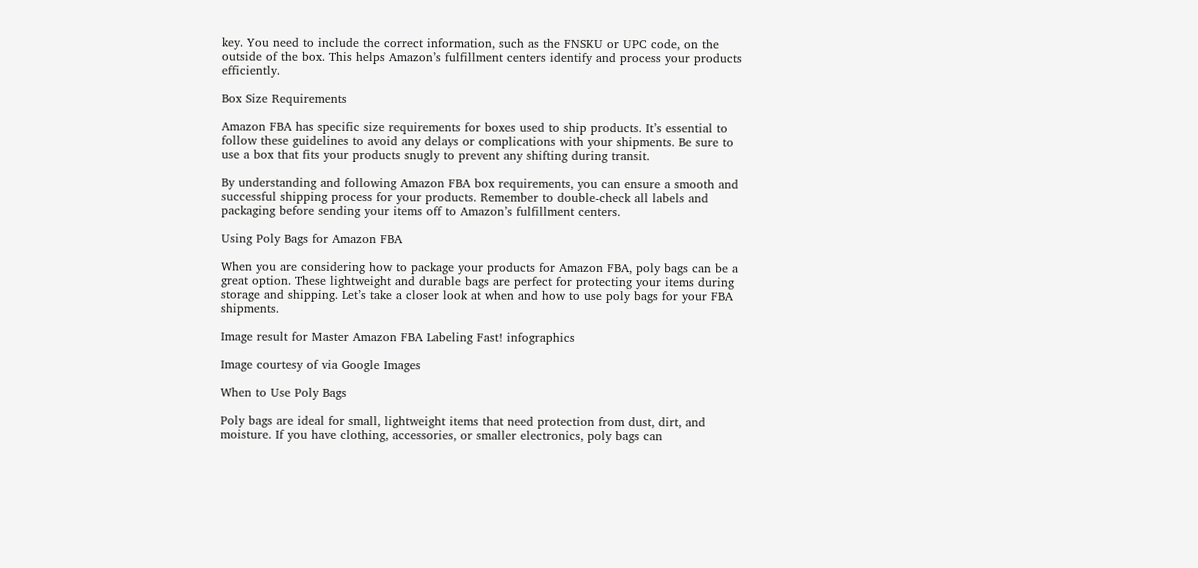key. You need to include the correct information, such as the FNSKU or UPC code, on the outside of the box. This helps Amazon’s fulfillment centers identify and process your products efficiently.

Box Size Requirements

Amazon FBA has specific size requirements for boxes used to ship products. It’s essential to follow these guidelines to avoid any delays or complications with your shipments. Be sure to use a box that fits your products snugly to prevent any shifting during transit.

By understanding and following Amazon FBA box requirements, you can ensure a smooth and successful shipping process for your products. Remember to double-check all labels and packaging before sending your items off to Amazon’s fulfillment centers.

Using Poly Bags for Amazon FBA

When you are considering how to package your products for Amazon FBA, poly bags can be a great option. These lightweight and durable bags are perfect for protecting your items during storage and shipping. Let’s take a closer look at when and how to use poly bags for your FBA shipments.

Image result for Master Amazon FBA Labeling Fast! infographics

Image courtesy of via Google Images

When to Use Poly Bags

Poly bags are ideal for small, lightweight items that need protection from dust, dirt, and moisture. If you have clothing, accessories, or smaller electronics, poly bags can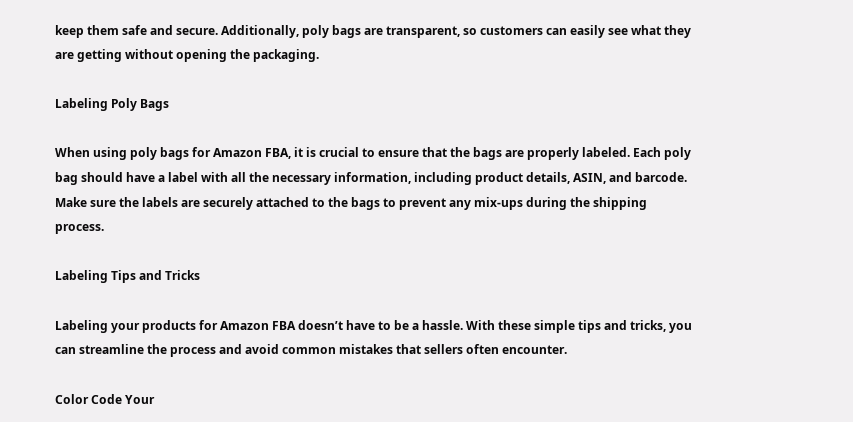keep them safe and secure. Additionally, poly bags are transparent, so customers can easily see what they are getting without opening the packaging.

Labeling Poly Bags

When using poly bags for Amazon FBA, it is crucial to ensure that the bags are properly labeled. Each poly bag should have a label with all the necessary information, including product details, ASIN, and barcode. Make sure the labels are securely attached to the bags to prevent any mix-ups during the shipping process.

Labeling Tips and Tricks

Labeling your products for Amazon FBA doesn’t have to be a hassle. With these simple tips and tricks, you can streamline the process and avoid common mistakes that sellers often encounter.

Color Code Your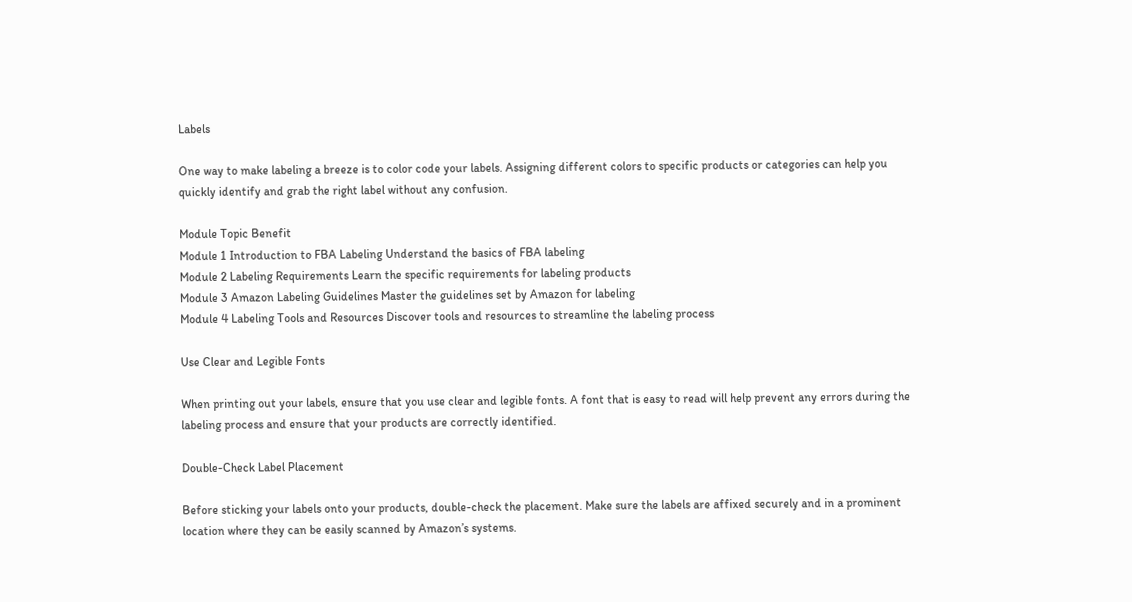Labels

One way to make labeling a breeze is to color code your labels. Assigning different colors to specific products or categories can help you quickly identify and grab the right label without any confusion.

Module Topic Benefit
Module 1 Introduction to FBA Labeling Understand the basics of FBA labeling
Module 2 Labeling Requirements Learn the specific requirements for labeling products
Module 3 Amazon Labeling Guidelines Master the guidelines set by Amazon for labeling
Module 4 Labeling Tools and Resources Discover tools and resources to streamline the labeling process

Use Clear and Legible Fonts

When printing out your labels, ensure that you use clear and legible fonts. A font that is easy to read will help prevent any errors during the labeling process and ensure that your products are correctly identified.

Double-Check Label Placement

Before sticking your labels onto your products, double-check the placement. Make sure the labels are affixed securely and in a prominent location where they can be easily scanned by Amazon’s systems.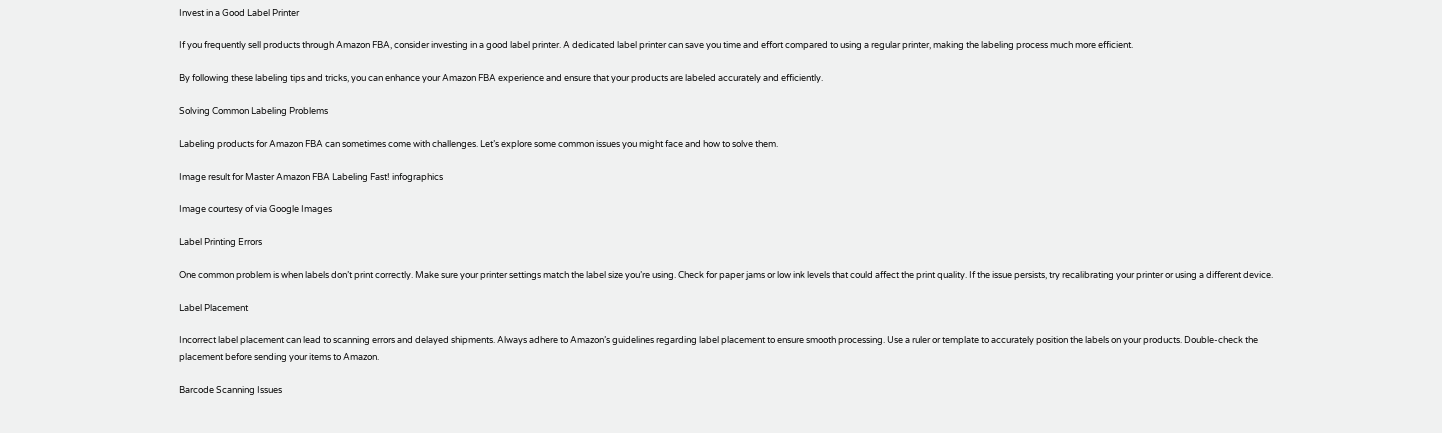Invest in a Good Label Printer

If you frequently sell products through Amazon FBA, consider investing in a good label printer. A dedicated label printer can save you time and effort compared to using a regular printer, making the labeling process much more efficient.

By following these labeling tips and tricks, you can enhance your Amazon FBA experience and ensure that your products are labeled accurately and efficiently.

Solving Common Labeling Problems

Labeling products for Amazon FBA can sometimes come with challenges. Let’s explore some common issues you might face and how to solve them.

Image result for Master Amazon FBA Labeling Fast! infographics

Image courtesy of via Google Images

Label Printing Errors

One common problem is when labels don’t print correctly. Make sure your printer settings match the label size you’re using. Check for paper jams or low ink levels that could affect the print quality. If the issue persists, try recalibrating your printer or using a different device.

Label Placement

Incorrect label placement can lead to scanning errors and delayed shipments. Always adhere to Amazon’s guidelines regarding label placement to ensure smooth processing. Use a ruler or template to accurately position the labels on your products. Double-check the placement before sending your items to Amazon.

Barcode Scanning Issues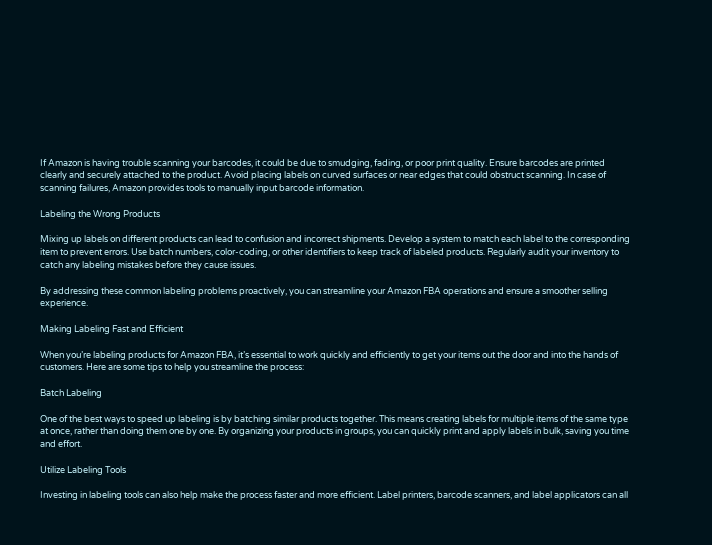If Amazon is having trouble scanning your barcodes, it could be due to smudging, fading, or poor print quality. Ensure barcodes are printed clearly and securely attached to the product. Avoid placing labels on curved surfaces or near edges that could obstruct scanning. In case of scanning failures, Amazon provides tools to manually input barcode information.

Labeling the Wrong Products

Mixing up labels on different products can lead to confusion and incorrect shipments. Develop a system to match each label to the corresponding item to prevent errors. Use batch numbers, color-coding, or other identifiers to keep track of labeled products. Regularly audit your inventory to catch any labeling mistakes before they cause issues.

By addressing these common labeling problems proactively, you can streamline your Amazon FBA operations and ensure a smoother selling experience.

Making Labeling Fast and Efficient

When you’re labeling products for Amazon FBA, it’s essential to work quickly and efficiently to get your items out the door and into the hands of customers. Here are some tips to help you streamline the process:

Batch Labeling

One of the best ways to speed up labeling is by batching similar products together. This means creating labels for multiple items of the same type at once, rather than doing them one by one. By organizing your products in groups, you can quickly print and apply labels in bulk, saving you time and effort.

Utilize Labeling Tools

Investing in labeling tools can also help make the process faster and more efficient. Label printers, barcode scanners, and label applicators can all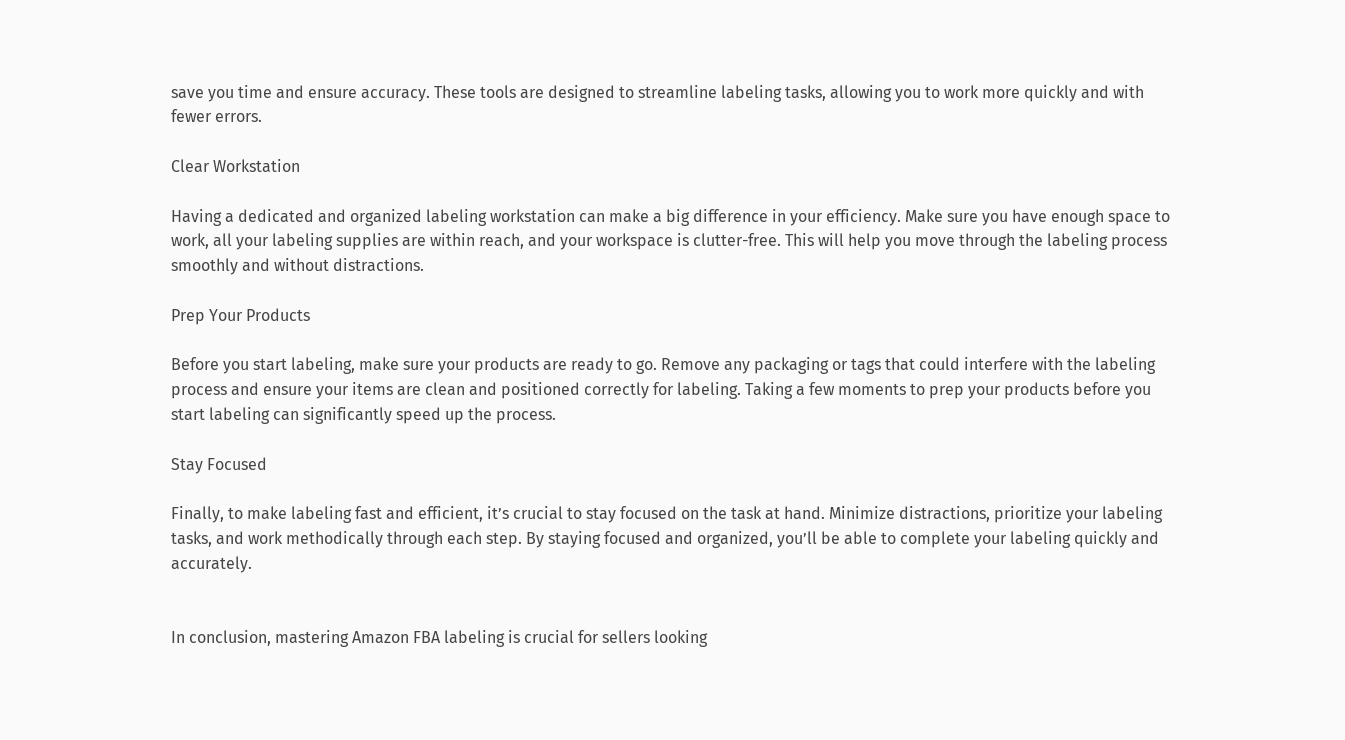save you time and ensure accuracy. These tools are designed to streamline labeling tasks, allowing you to work more quickly and with fewer errors.

Clear Workstation

Having a dedicated and organized labeling workstation can make a big difference in your efficiency. Make sure you have enough space to work, all your labeling supplies are within reach, and your workspace is clutter-free. This will help you move through the labeling process smoothly and without distractions.

Prep Your Products

Before you start labeling, make sure your products are ready to go. Remove any packaging or tags that could interfere with the labeling process and ensure your items are clean and positioned correctly for labeling. Taking a few moments to prep your products before you start labeling can significantly speed up the process.

Stay Focused

Finally, to make labeling fast and efficient, it’s crucial to stay focused on the task at hand. Minimize distractions, prioritize your labeling tasks, and work methodically through each step. By staying focused and organized, you’ll be able to complete your labeling quickly and accurately.


In conclusion, mastering Amazon FBA labeling is crucial for sellers looking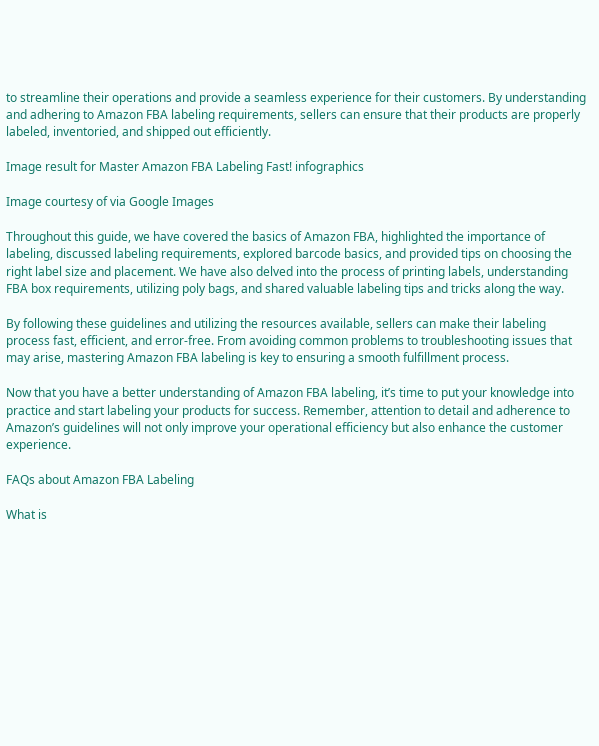to streamline their operations and provide a seamless experience for their customers. By understanding and adhering to Amazon FBA labeling requirements, sellers can ensure that their products are properly labeled, inventoried, and shipped out efficiently.

Image result for Master Amazon FBA Labeling Fast! infographics

Image courtesy of via Google Images

Throughout this guide, we have covered the basics of Amazon FBA, highlighted the importance of labeling, discussed labeling requirements, explored barcode basics, and provided tips on choosing the right label size and placement. We have also delved into the process of printing labels, understanding FBA box requirements, utilizing poly bags, and shared valuable labeling tips and tricks along the way.

By following these guidelines and utilizing the resources available, sellers can make their labeling process fast, efficient, and error-free. From avoiding common problems to troubleshooting issues that may arise, mastering Amazon FBA labeling is key to ensuring a smooth fulfillment process.

Now that you have a better understanding of Amazon FBA labeling, it’s time to put your knowledge into practice and start labeling your products for success. Remember, attention to detail and adherence to Amazon’s guidelines will not only improve your operational efficiency but also enhance the customer experience.

FAQs about Amazon FBA Labeling

What is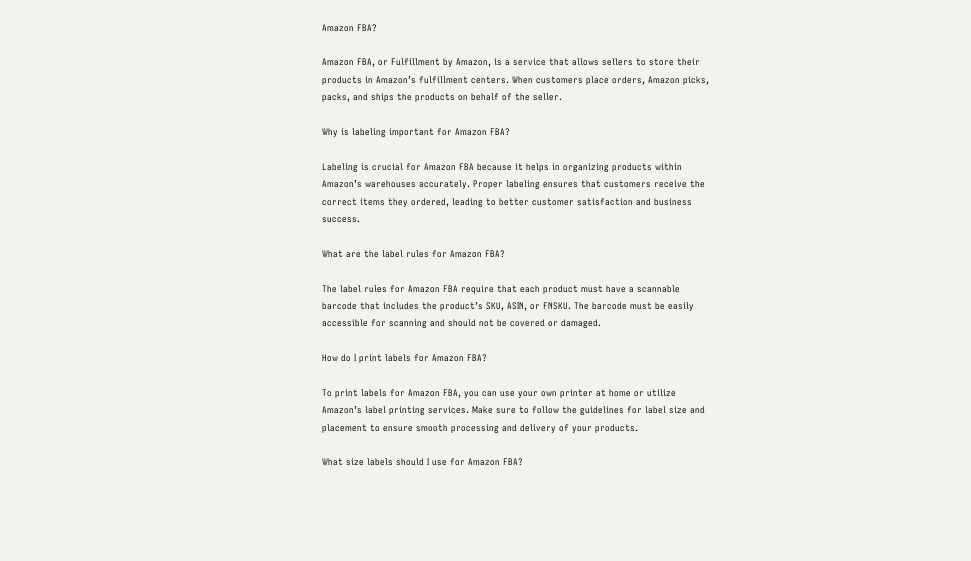Amazon FBA?

Amazon FBA, or Fulfillment by Amazon, is a service that allows sellers to store their products in Amazon’s fulfillment centers. When customers place orders, Amazon picks, packs, and ships the products on behalf of the seller.

Why is labeling important for Amazon FBA?

Labeling is crucial for Amazon FBA because it helps in organizing products within Amazon’s warehouses accurately. Proper labeling ensures that customers receive the correct items they ordered, leading to better customer satisfaction and business success.

What are the label rules for Amazon FBA?

The label rules for Amazon FBA require that each product must have a scannable barcode that includes the product’s SKU, ASIN, or FNSKU. The barcode must be easily accessible for scanning and should not be covered or damaged.

How do I print labels for Amazon FBA?

To print labels for Amazon FBA, you can use your own printer at home or utilize Amazon’s label printing services. Make sure to follow the guidelines for label size and placement to ensure smooth processing and delivery of your products.

What size labels should I use for Amazon FBA?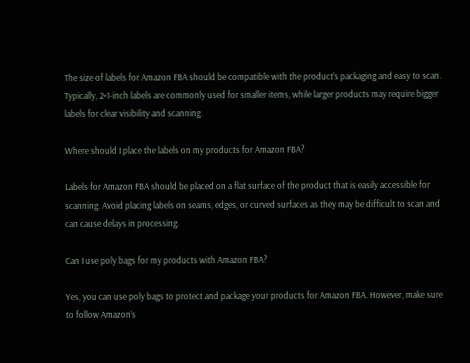The size of labels for Amazon FBA should be compatible with the product’s packaging and easy to scan. Typically, 2×1-inch labels are commonly used for smaller items, while larger products may require bigger labels for clear visibility and scanning.

Where should I place the labels on my products for Amazon FBA?

Labels for Amazon FBA should be placed on a flat surface of the product that is easily accessible for scanning. Avoid placing labels on seams, edges, or curved surfaces as they may be difficult to scan and can cause delays in processing.

Can I use poly bags for my products with Amazon FBA?

Yes, you can use poly bags to protect and package your products for Amazon FBA. However, make sure to follow Amazon’s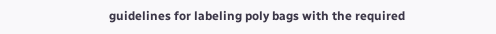guidelines for labeling poly bags with the required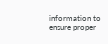information to ensure proper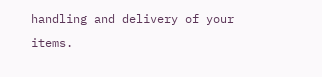handling and delivery of your items.